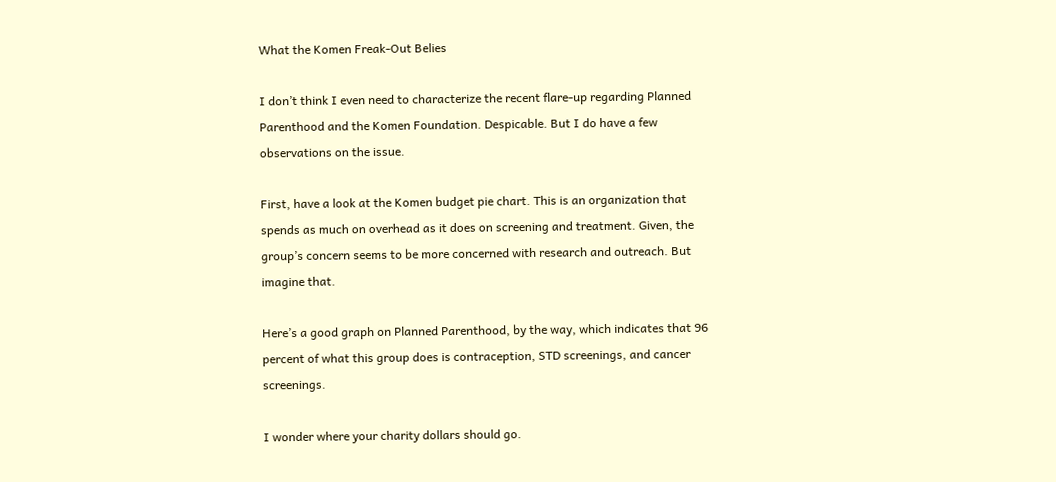What the Komen Freak-Out Belies

I don’t think I even need to characterize the recent flare-up regarding Planned Parenthood and the Komen Foundation. Despicable. But I do have a few observations on the issue.

First, have a look at the Komen budget pie chart. This is an organization that spends as much on overhead as it does on screening and treatment. Given, the group’s concern seems to be more concerned with research and outreach. But imagine that.

Here’s a good graph on Planned Parenthood, by the way, which indicates that 96 percent of what this group does is contraception, STD screenings, and cancer screenings.

I wonder where your charity dollars should go.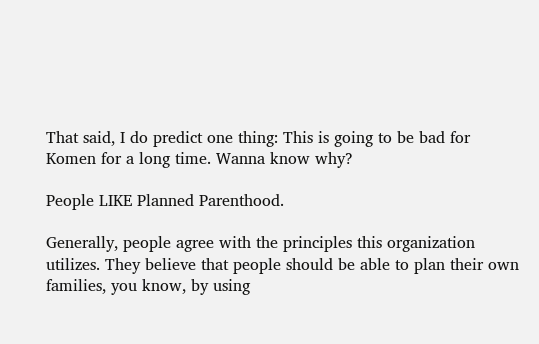That said, I do predict one thing: This is going to be bad for Komen for a long time. Wanna know why?

People LIKE Planned Parenthood.

Generally, people agree with the principles this organization utilizes. They believe that people should be able to plan their own families, you know, by using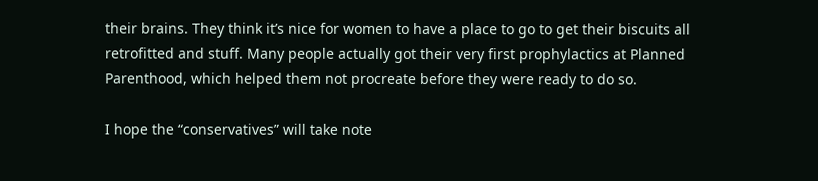their brains. They think it’s nice for women to have a place to go to get their biscuits all retrofitted and stuff. Many people actually got their very first prophylactics at Planned Parenthood, which helped them not procreate before they were ready to do so.

I hope the “conservatives” will take note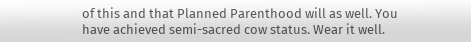of this and that Planned Parenthood will as well. You have achieved semi-sacred cow status. Wear it well.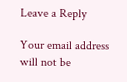Leave a Reply

Your email address will not be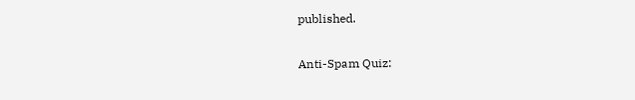published.

Anti-Spam Quiz: